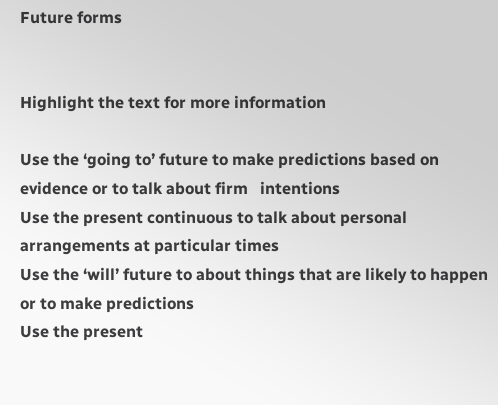Future forms


Highlight the text for more information

Use the ‘going to’ future to make predictions based on evidence or to talk about firm   intentions
Use the present continuous to talk about personal arrangements at particular times
Use the ‘will’ future to about things that are likely to happen or to make predictions
Use the present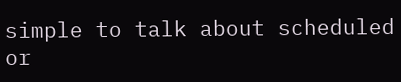simple to talk about scheduled or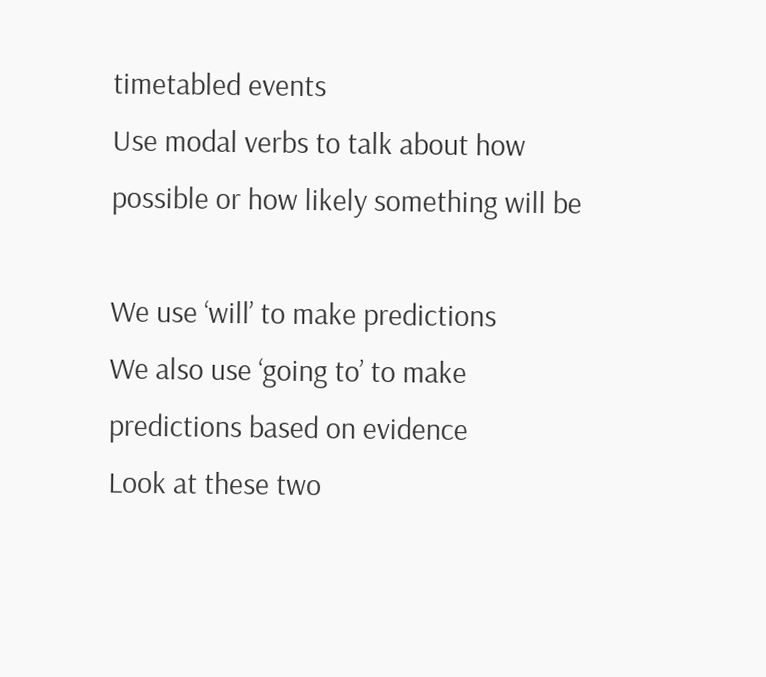timetabled events
Use modal verbs to talk about how possible or how likely something will be

We use ‘will’ to make predictions
We also use ‘going to’ to make predictions based on evidence
Look at these two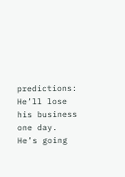predictions:
He’ll lose his business one day.
He’s going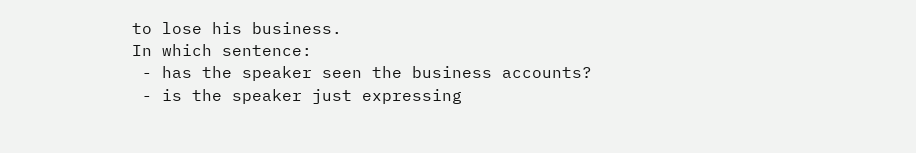to lose his business.
In which sentence:
 - has the speaker seen the business accounts?
 - is the speaker just expressing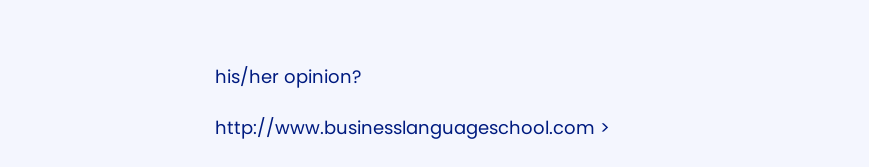his/her opinion?

http://www.businesslanguageschool.com >